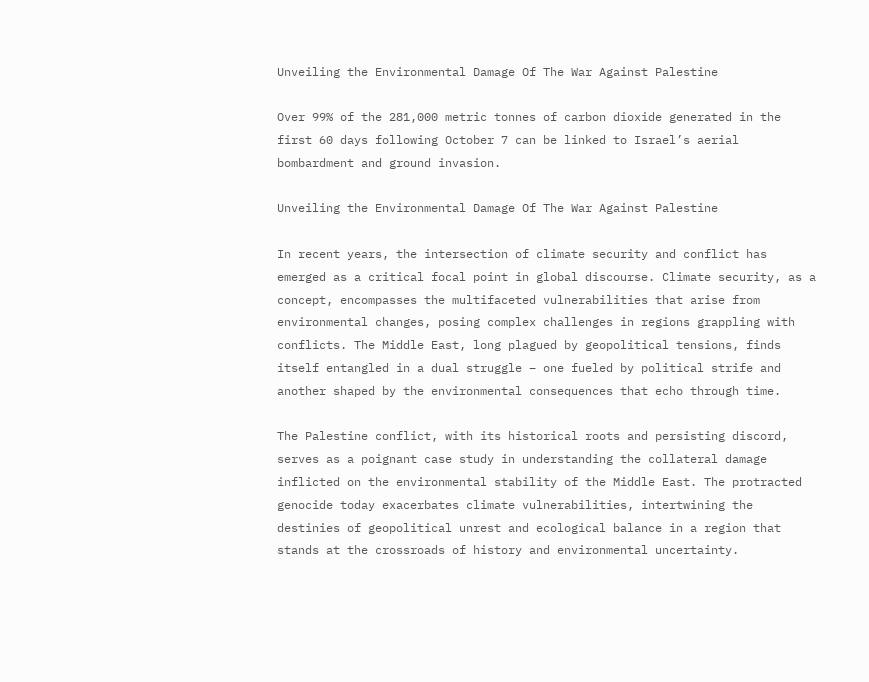Unveiling the Environmental Damage Of The War Against Palestine

Over 99% of the 281,000 metric tonnes of carbon dioxide generated in the first 60 days following October 7 can be linked to Israel’s aerial bombardment and ground invasion.

Unveiling the Environmental Damage Of The War Against Palestine

In recent years, the intersection of climate security and conflict has emerged as a critical focal point in global discourse. Climate security, as a concept, encompasses the multifaceted vulnerabilities that arise from environmental changes, posing complex challenges in regions grappling with conflicts. The Middle East, long plagued by geopolitical tensions, finds itself entangled in a dual struggle – one fueled by political strife and another shaped by the environmental consequences that echo through time.

The Palestine conflict, with its historical roots and persisting discord, serves as a poignant case study in understanding the collateral damage inflicted on the environmental stability of the Middle East. The protracted genocide today exacerbates climate vulnerabilities, intertwining the destinies of geopolitical unrest and ecological balance in a region that stands at the crossroads of history and environmental uncertainty.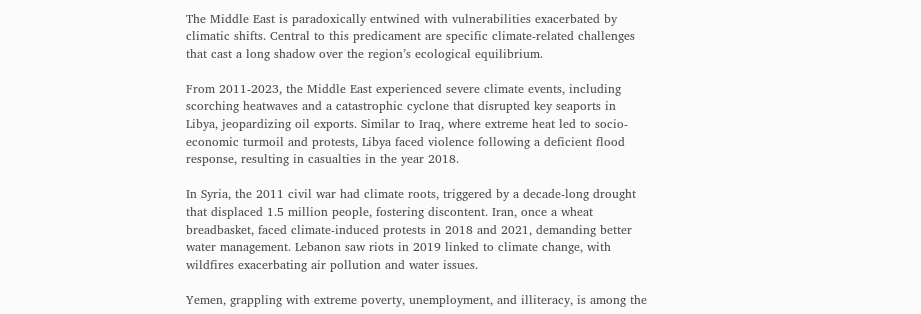The Middle East is paradoxically entwined with vulnerabilities exacerbated by climatic shifts. Central to this predicament are specific climate-related challenges that cast a long shadow over the region’s ecological equilibrium.

From 2011-2023, the Middle East experienced severe climate events, including scorching heatwaves and a catastrophic cyclone that disrupted key seaports in Libya, jeopardizing oil exports. Similar to Iraq, where extreme heat led to socio-economic turmoil and protests, Libya faced violence following a deficient flood response, resulting in casualties in the year 2018.

In Syria, the 2011 civil war had climate roots, triggered by a decade-long drought that displaced 1.5 million people, fostering discontent. Iran, once a wheat breadbasket, faced climate-induced protests in 2018 and 2021, demanding better water management. Lebanon saw riots in 2019 linked to climate change, with wildfires exacerbating air pollution and water issues.

Yemen, grappling with extreme poverty, unemployment, and illiteracy, is among the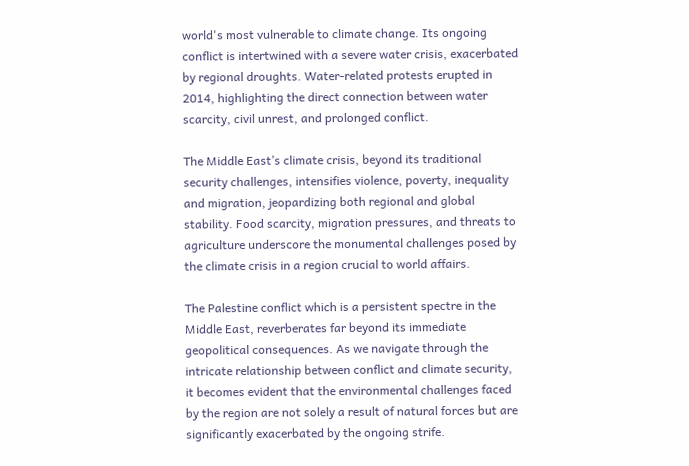world's most vulnerable to climate change. Its ongoing conflict is intertwined with a severe water crisis, exacerbated by regional droughts. Water-related protests erupted in 2014, highlighting the direct connection between water scarcity, civil unrest, and prolonged conflict.

The Middle East’s climate crisis, beyond its traditional security challenges, intensifies violence, poverty, inequality and migration, jeopardizing both regional and global stability. Food scarcity, migration pressures, and threats to agriculture underscore the monumental challenges posed by the climate crisis in a region crucial to world affairs.

The Palestine conflict which is a persistent spectre in the Middle East, reverberates far beyond its immediate geopolitical consequences. As we navigate through the intricate relationship between conflict and climate security, it becomes evident that the environmental challenges faced by the region are not solely a result of natural forces but are significantly exacerbated by the ongoing strife.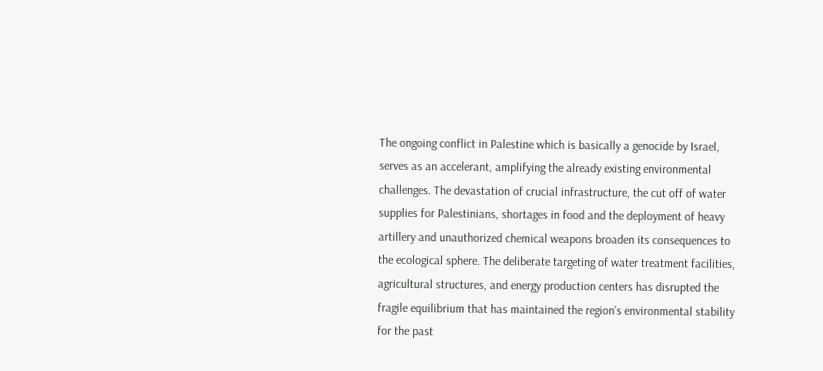The ongoing conflict in Palestine which is basically a genocide by Israel, serves as an accelerant, amplifying the already existing environmental challenges. The devastation of crucial infrastructure, the cut off of water supplies for Palestinians, shortages in food and the deployment of heavy artillery and unauthorized chemical weapons broaden its consequences to the ecological sphere. The deliberate targeting of water treatment facilities, agricultural structures, and energy production centers has disrupted the fragile equilibrium that has maintained the region’s environmental stability for the past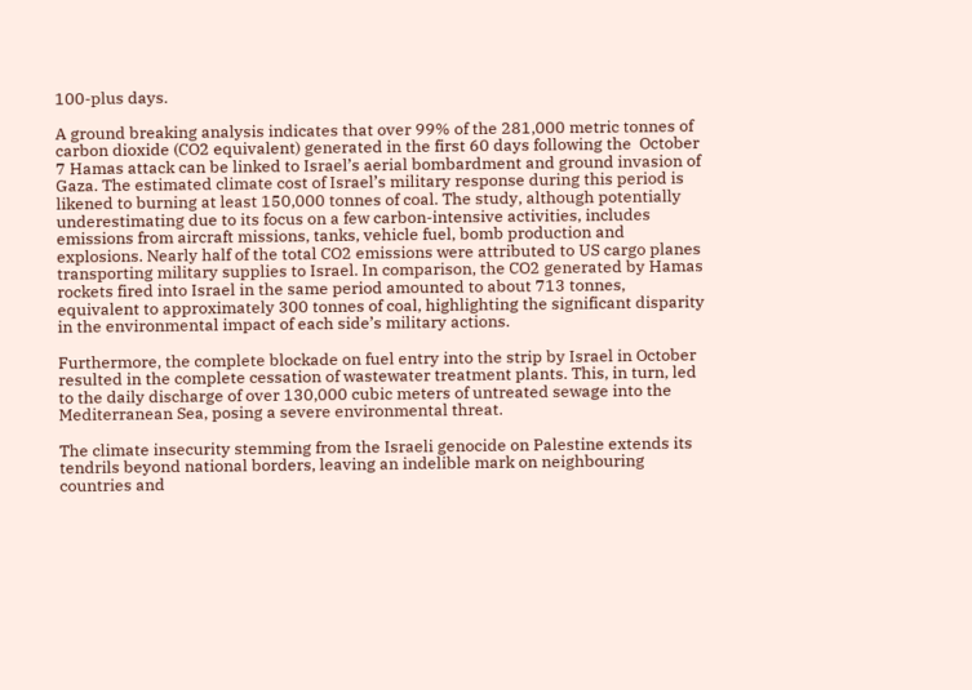100-plus days.

A ground breaking analysis indicates that over 99% of the 281,000 metric tonnes of carbon dioxide (CO2 equivalent) generated in the first 60 days following the  October 7 Hamas attack can be linked to Israel’s aerial bombardment and ground invasion of Gaza. The estimated climate cost of Israel’s military response during this period is likened to burning at least 150,000 tonnes of coal. The study, although potentially underestimating due to its focus on a few carbon-intensive activities, includes emissions from aircraft missions, tanks, vehicle fuel, bomb production and explosions. Nearly half of the total CO2 emissions were attributed to US cargo planes transporting military supplies to Israel. In comparison, the CO2 generated by Hamas rockets fired into Israel in the same period amounted to about 713 tonnes, equivalent to approximately 300 tonnes of coal, highlighting the significant disparity in the environmental impact of each side’s military actions.

Furthermore, the complete blockade on fuel entry into the strip by Israel in October resulted in the complete cessation of wastewater treatment plants. This, in turn, led to the daily discharge of over 130,000 cubic meters of untreated sewage into the Mediterranean Sea, posing a severe environmental threat.

The climate insecurity stemming from the Israeli genocide on Palestine extends its tendrils beyond national borders, leaving an indelible mark on neighbouring countries and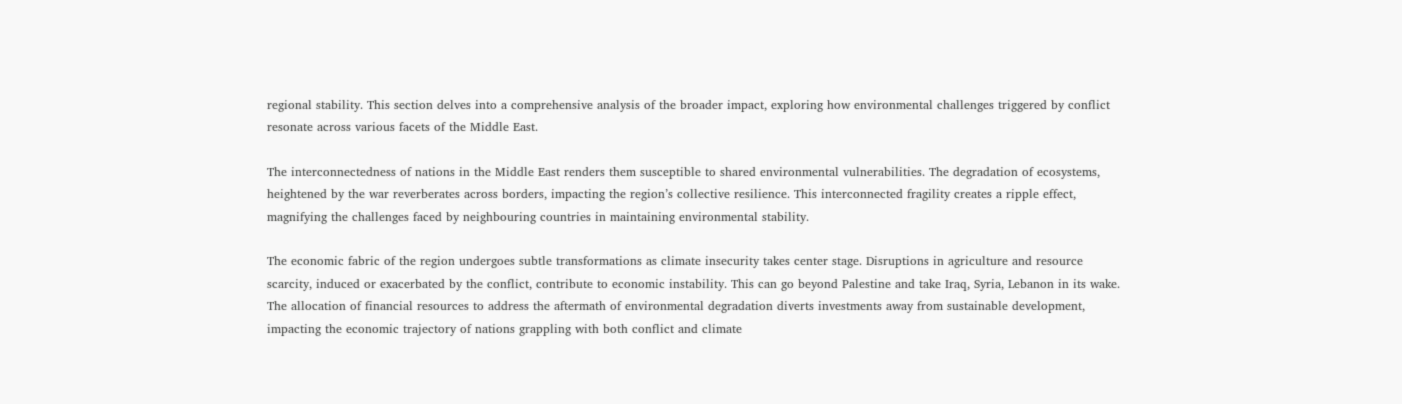regional stability. This section delves into a comprehensive analysis of the broader impact, exploring how environmental challenges triggered by conflict resonate across various facets of the Middle East.

The interconnectedness of nations in the Middle East renders them susceptible to shared environmental vulnerabilities. The degradation of ecosystems, heightened by the war reverberates across borders, impacting the region’s collective resilience. This interconnected fragility creates a ripple effect, magnifying the challenges faced by neighbouring countries in maintaining environmental stability.

The economic fabric of the region undergoes subtle transformations as climate insecurity takes center stage. Disruptions in agriculture and resource scarcity, induced or exacerbated by the conflict, contribute to economic instability. This can go beyond Palestine and take Iraq, Syria, Lebanon in its wake. The allocation of financial resources to address the aftermath of environmental degradation diverts investments away from sustainable development, impacting the economic trajectory of nations grappling with both conflict and climate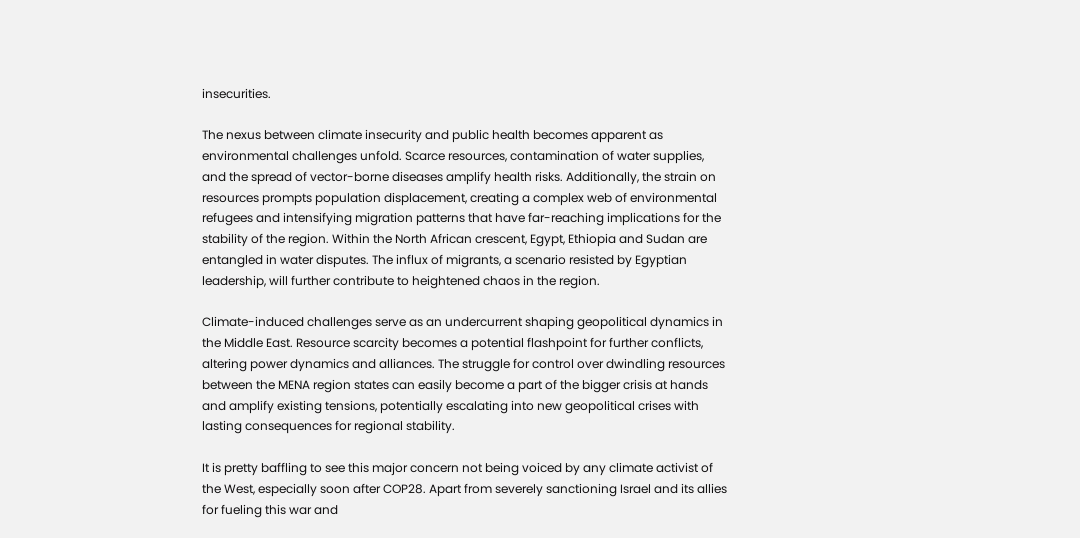insecurities.

The nexus between climate insecurity and public health becomes apparent as environmental challenges unfold. Scarce resources, contamination of water supplies, and the spread of vector-borne diseases amplify health risks. Additionally, the strain on resources prompts population displacement, creating a complex web of environmental refugees and intensifying migration patterns that have far-reaching implications for the stability of the region. Within the North African crescent, Egypt, Ethiopia and Sudan are entangled in water disputes. The influx of migrants, a scenario resisted by Egyptian leadership, will further contribute to heightened chaos in the region.

Climate-induced challenges serve as an undercurrent shaping geopolitical dynamics in the Middle East. Resource scarcity becomes a potential flashpoint for further conflicts, altering power dynamics and alliances. The struggle for control over dwindling resources between the MENA region states can easily become a part of the bigger crisis at hands and amplify existing tensions, potentially escalating into new geopolitical crises with lasting consequences for regional stability.

It is pretty baffling to see this major concern not being voiced by any climate activist of the West, especially soon after COP28. Apart from severely sanctioning Israel and its allies for fueling this war and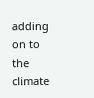adding on to the climate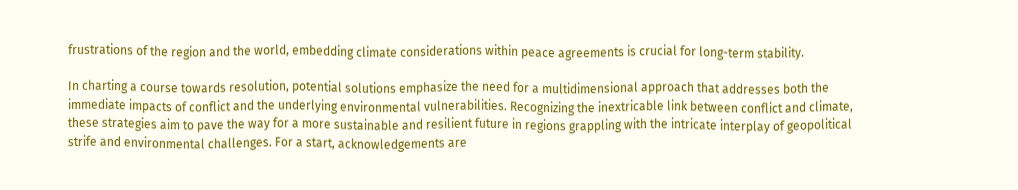frustrations of the region and the world, embedding climate considerations within peace agreements is crucial for long-term stability.

In charting a course towards resolution, potential solutions emphasize the need for a multidimensional approach that addresses both the immediate impacts of conflict and the underlying environmental vulnerabilities. Recognizing the inextricable link between conflict and climate, these strategies aim to pave the way for a more sustainable and resilient future in regions grappling with the intricate interplay of geopolitical strife and environmental challenges. For a start, acknowledgements are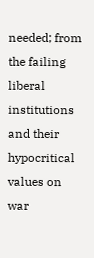needed; from the failing liberal institutions and their hypocritical values on war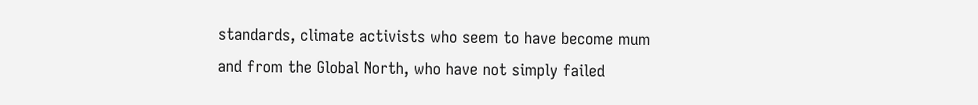standards, climate activists who seem to have become mum and from the Global North, who have not simply failed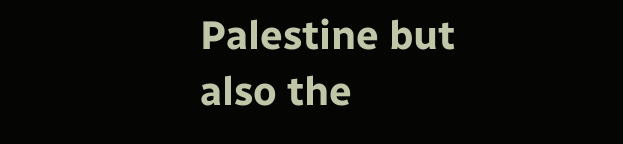Palestine but also the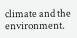climate and the environment.